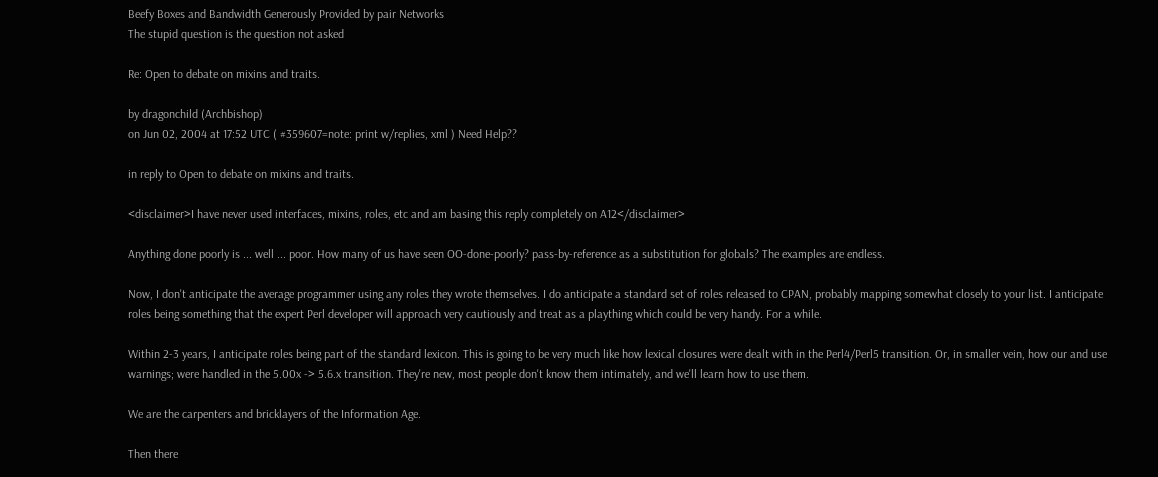Beefy Boxes and Bandwidth Generously Provided by pair Networks
The stupid question is the question not asked

Re: Open to debate on mixins and traits.

by dragonchild (Archbishop)
on Jun 02, 2004 at 17:52 UTC ( #359607=note: print w/replies, xml ) Need Help??

in reply to Open to debate on mixins and traits.

<disclaimer>I have never used interfaces, mixins, roles, etc and am basing this reply completely on A12</disclaimer>

Anything done poorly is ... well ... poor. How many of us have seen OO-done-poorly? pass-by-reference as a substitution for globals? The examples are endless.

Now, I don't anticipate the average programmer using any roles they wrote themselves. I do anticipate a standard set of roles released to CPAN, probably mapping somewhat closely to your list. I anticipate roles being something that the expert Perl developer will approach very cautiously and treat as a plaything which could be very handy. For a while.

Within 2-3 years, I anticipate roles being part of the standard lexicon. This is going to be very much like how lexical closures were dealt with in the Perl4/Perl5 transition. Or, in smaller vein, how our and use warnings; were handled in the 5.00x -> 5.6.x transition. They're new, most people don't know them intimately, and we'll learn how to use them.

We are the carpenters and bricklayers of the Information Age.

Then there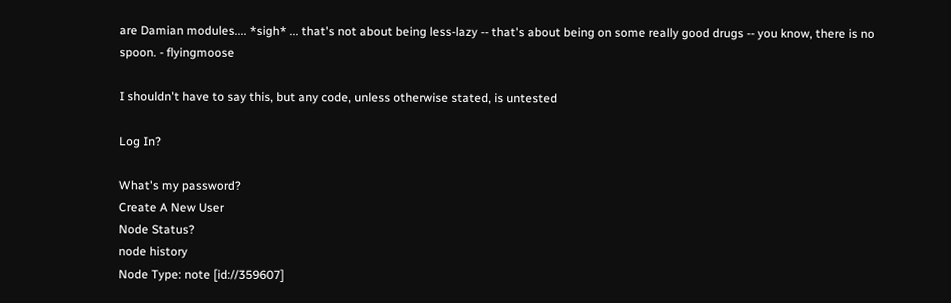are Damian modules.... *sigh* ... that's not about being less-lazy -- that's about being on some really good drugs -- you know, there is no spoon. - flyingmoose

I shouldn't have to say this, but any code, unless otherwise stated, is untested

Log In?

What's my password?
Create A New User
Node Status?
node history
Node Type: note [id://359607]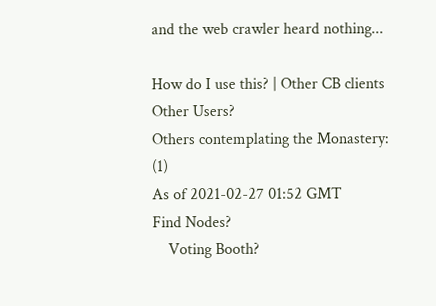and the web crawler heard nothing...

How do I use this? | Other CB clients
Other Users?
Others contemplating the Monastery: (1)
As of 2021-02-27 01:52 GMT
Find Nodes?
    Voting Booth?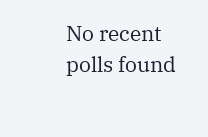No recent polls found